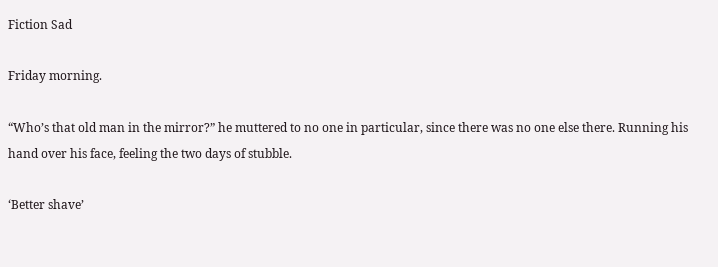Fiction Sad

Friday morning.

“Who’s that old man in the mirror?” he muttered to no one in particular, since there was no one else there. Running his hand over his face, feeling the two days of stubble.

‘Better shave’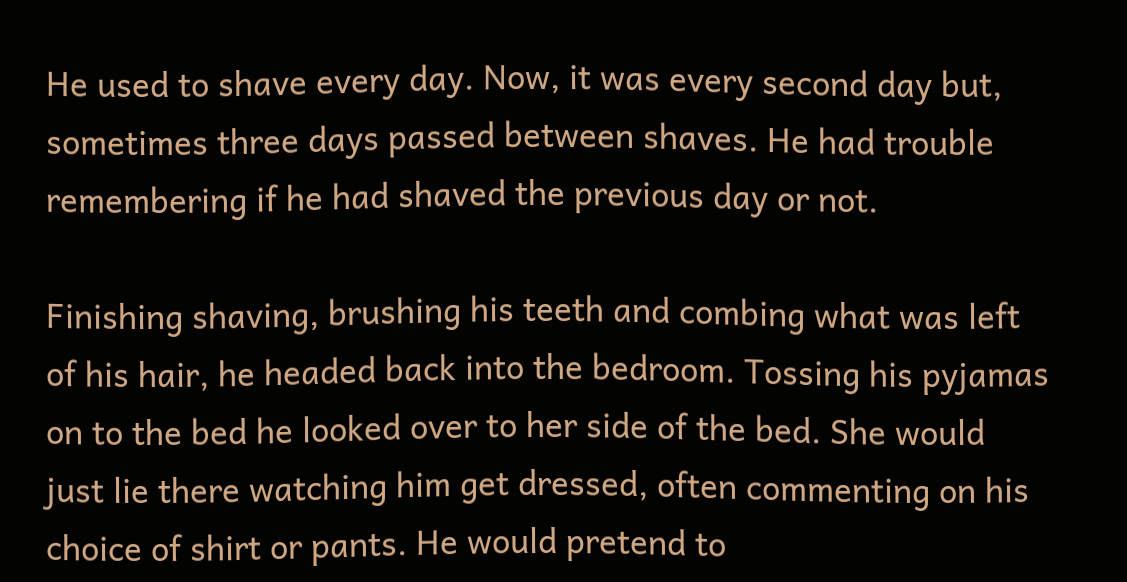He used to shave every day. Now, it was every second day but, sometimes three days passed between shaves. He had trouble remembering if he had shaved the previous day or not.

Finishing shaving, brushing his teeth and combing what was left of his hair, he headed back into the bedroom. Tossing his pyjamas on to the bed he looked over to her side of the bed. She would just lie there watching him get dressed, often commenting on his choice of shirt or pants. He would pretend to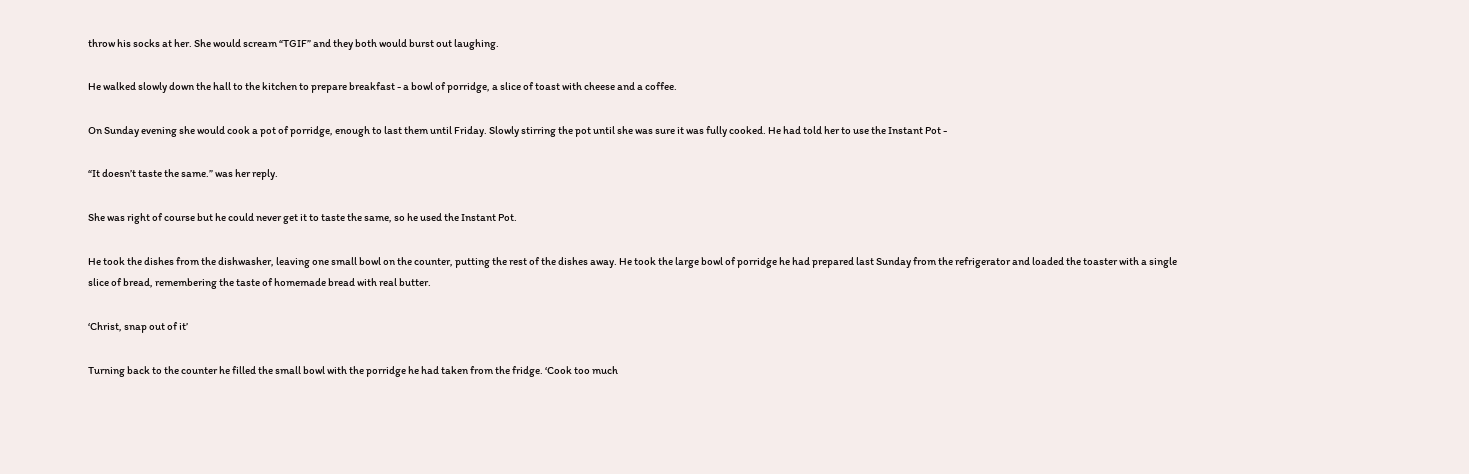throw his socks at her. She would scream “TGIF” and they both would burst out laughing.

He walked slowly down the hall to the kitchen to prepare breakfast - a bowl of porridge, a slice of toast with cheese and a coffee.

On Sunday evening she would cook a pot of porridge, enough to last them until Friday. Slowly stirring the pot until she was sure it was fully cooked. He had told her to use the Instant Pot -

“It doesn’t taste the same.” was her reply.

She was right of course but he could never get it to taste the same, so he used the Instant Pot.

He took the dishes from the dishwasher, leaving one small bowl on the counter, putting the rest of the dishes away. He took the large bowl of porridge he had prepared last Sunday from the refrigerator and loaded the toaster with a single slice of bread, remembering the taste of homemade bread with real butter.

‘Christ, snap out of it’

Turning back to the counter he filled the small bowl with the porridge he had taken from the fridge. ‘Cook too much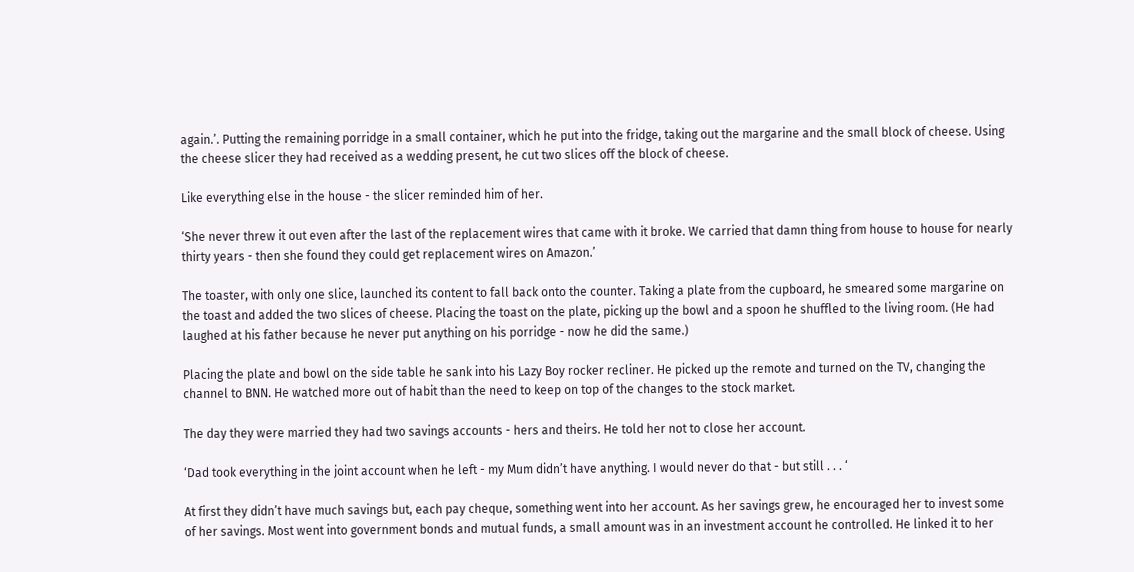again.’. Putting the remaining porridge in a small container, which he put into the fridge, taking out the margarine and the small block of cheese. Using the cheese slicer they had received as a wedding present, he cut two slices off the block of cheese.

Like everything else in the house - the slicer reminded him of her.

‘She never threw it out even after the last of the replacement wires that came with it broke. We carried that damn thing from house to house for nearly thirty years - then she found they could get replacement wires on Amazon.’

The toaster, with only one slice, launched its content to fall back onto the counter. Taking a plate from the cupboard, he smeared some margarine on the toast and added the two slices of cheese. Placing the toast on the plate, picking up the bowl and a spoon he shuffled to the living room. (He had laughed at his father because he never put anything on his porridge - now he did the same.)

Placing the plate and bowl on the side table he sank into his Lazy Boy rocker recliner. He picked up the remote and turned on the TV, changing the channel to BNN. He watched more out of habit than the need to keep on top of the changes to the stock market.

The day they were married they had two savings accounts - hers and theirs. He told her not to close her account.

‘Dad took everything in the joint account when he left - my Mum didn’t have anything. I would never do that - but still . . . ‘

At first they didn’t have much savings but, each pay cheque, something went into her account. As her savings grew, he encouraged her to invest some of her savings. Most went into government bonds and mutual funds, a small amount was in an investment account he controlled. He linked it to her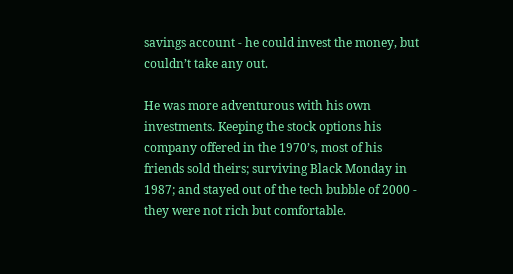savings account - he could invest the money, but couldn’t take any out.

He was more adventurous with his own investments. Keeping the stock options his company offered in the 1970’s, most of his friends sold theirs; surviving Black Monday in 1987; and stayed out of the tech bubble of 2000 - they were not rich but comfortable.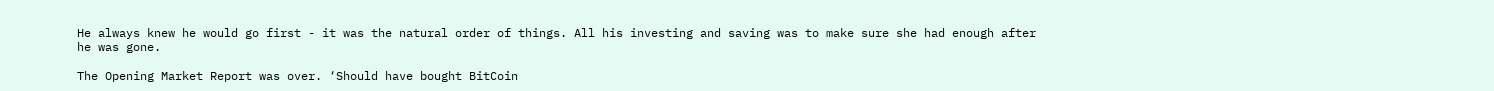He always knew he would go first - it was the natural order of things. All his investing and saving was to make sure she had enough after he was gone.

The Opening Market Report was over. ‘Should have bought BitCoin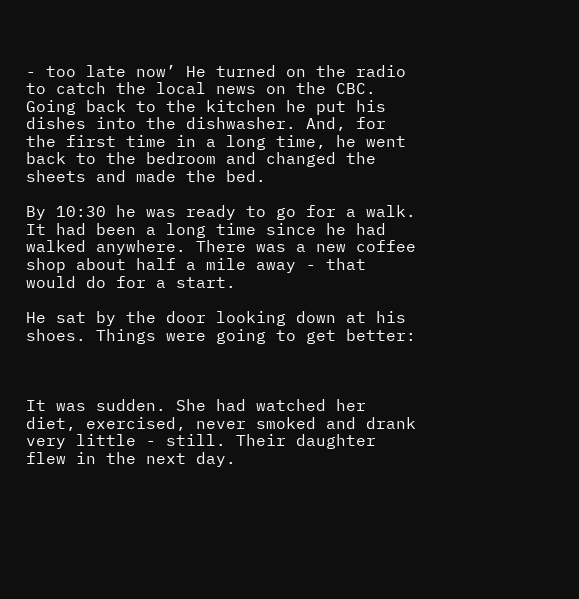- too late now’ He turned on the radio to catch the local news on the CBC. Going back to the kitchen he put his dishes into the dishwasher. And, for the first time in a long time, he went back to the bedroom and changed the sheets and made the bed.

By 10:30 he was ready to go for a walk. It had been a long time since he had walked anywhere. There was a new coffee shop about half a mile away - that would do for a start.

He sat by the door looking down at his shoes. Things were going to get better:



It was sudden. She had watched her diet, exercised, never smoked and drank very little - still. Their daughter flew in the next day.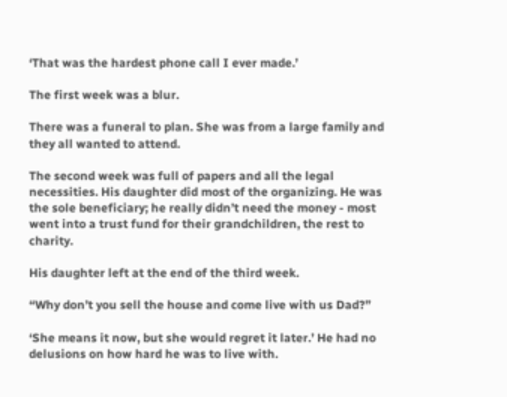‘That was the hardest phone call I ever made.’

The first week was a blur.

There was a funeral to plan. She was from a large family and they all wanted to attend.

The second week was full of papers and all the legal necessities. His daughter did most of the organizing. He was the sole beneficiary; he really didn’t need the money - most went into a trust fund for their grandchildren, the rest to charity.

His daughter left at the end of the third week.

“Why don’t you sell the house and come live with us Dad?”

‘She means it now, but she would regret it later.’ He had no delusions on how hard he was to live with.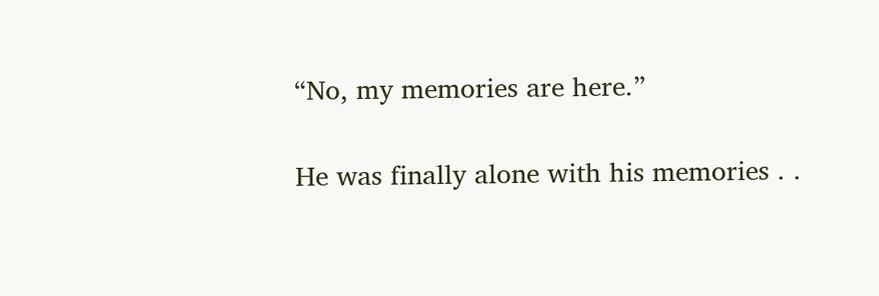“No, my memories are here.”

He was finally alone with his memories . .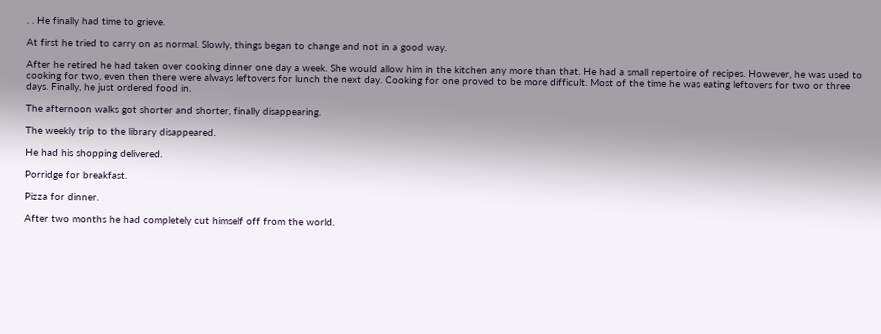. . He finally had time to grieve.

At first he tried to carry on as normal. Slowly, things began to change and not in a good way.

After he retired he had taken over cooking dinner one day a week. She would allow him in the kitchen any more than that. He had a small repertoire of recipes. However, he was used to cooking for two, even then there were always leftovers for lunch the next day. Cooking for one proved to be more difficult. Most of the time he was eating leftovers for two or three days. Finally, he just ordered food in.

The afternoon walks got shorter and shorter, finally disappearing.

The weekly trip to the library disappeared.

He had his shopping delivered.

Porridge for breakfast.

Pizza for dinner.

After two months he had completely cut himself off from the world.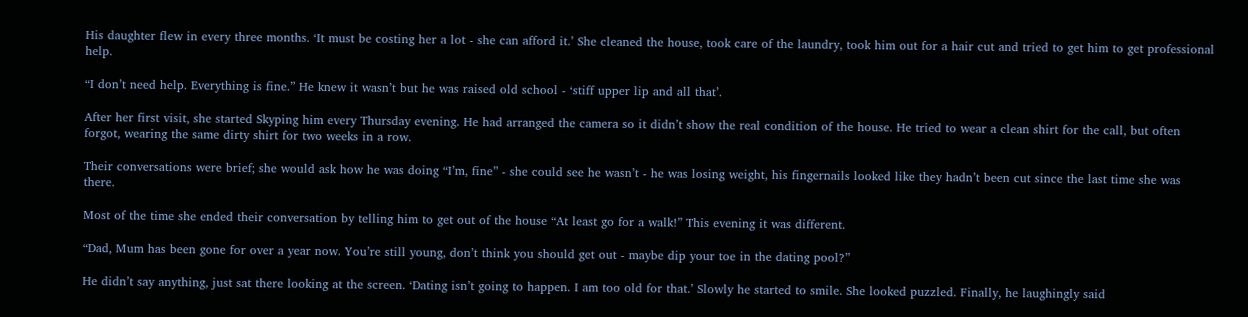His daughter flew in every three months. ‘It must be costing her a lot - she can afford it.’ She cleaned the house, took care of the laundry, took him out for a hair cut and tried to get him to get professional help.

“I don’t need help. Everything is fine.” He knew it wasn’t but he was raised old school - ‘stiff upper lip and all that’.

After her first visit, she started Skyping him every Thursday evening. He had arranged the camera so it didn’t show the real condition of the house. He tried to wear a clean shirt for the call, but often forgot, wearing the same dirty shirt for two weeks in a row.

Their conversations were brief; she would ask how he was doing “I’m, fine” - she could see he wasn’t - he was losing weight, his fingernails looked like they hadn’t been cut since the last time she was there.

Most of the time she ended their conversation by telling him to get out of the house “At least go for a walk!” This evening it was different.

“Dad, Mum has been gone for over a year now. You’re still young, don’t think you should get out - maybe dip your toe in the dating pool?”

He didn’t say anything, just sat there looking at the screen. ‘Dating isn’t going to happen. I am too old for that.’ Slowly he started to smile. She looked puzzled. Finally, he laughingly said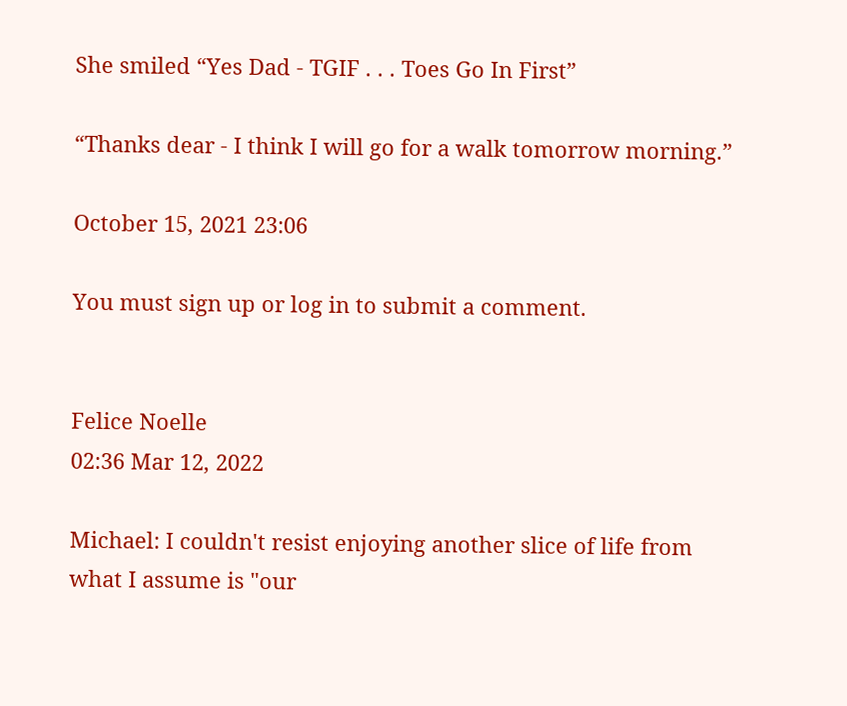She smiled “Yes Dad - TGIF . . . Toes Go In First”

“Thanks dear - I think I will go for a walk tomorrow morning.”

October 15, 2021 23:06

You must sign up or log in to submit a comment.


Felice Noelle
02:36 Mar 12, 2022

Michael: I couldn't resist enjoying another slice of life from what I assume is "our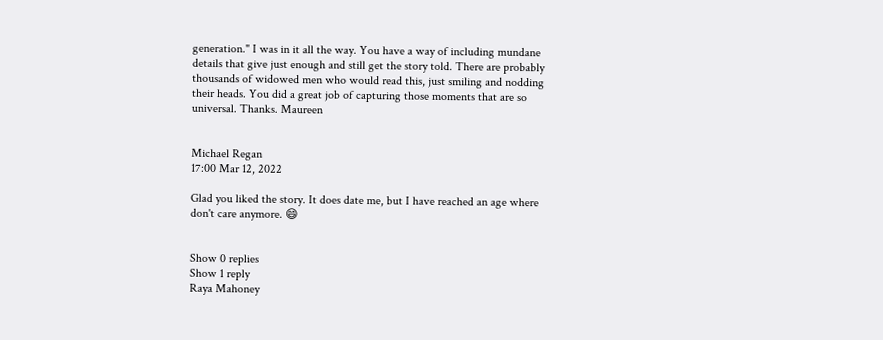generation." I was in it all the way. You have a way of including mundane details that give just enough and still get the story told. There are probably thousands of widowed men who would read this, just smiling and nodding their heads. You did a great job of capturing those moments that are so universal. Thanks. Maureen


Michael Regan
17:00 Mar 12, 2022

Glad you liked the story. It does date me, but I have reached an age where don't care anymore. 😄


Show 0 replies
Show 1 reply
Raya Mahoney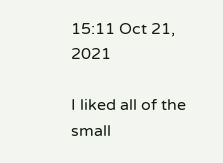15:11 Oct 21, 2021

I liked all of the small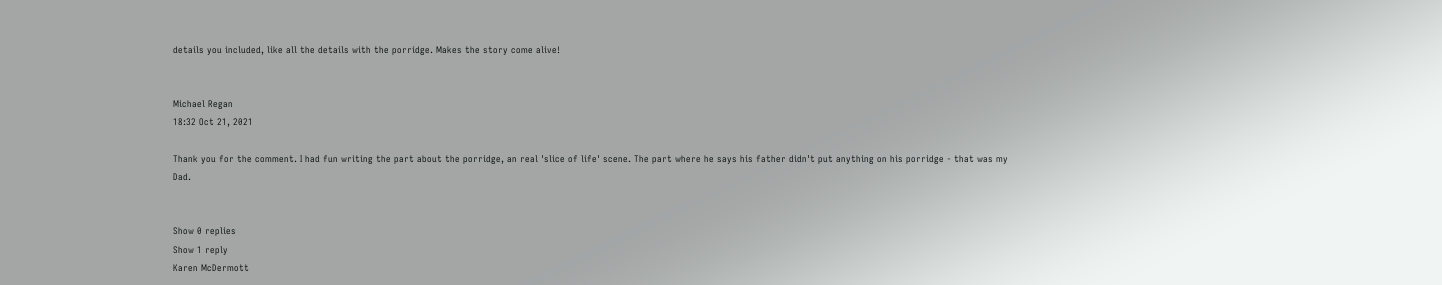details you included, like all the details with the porridge. Makes the story come alive!


Michael Regan
18:32 Oct 21, 2021

Thank you for the comment. I had fun writing the part about the porridge, an real 'slice of life' scene. The part where he says his father didn't put anything on his porridge - that was my Dad.


Show 0 replies
Show 1 reply
Karen McDermott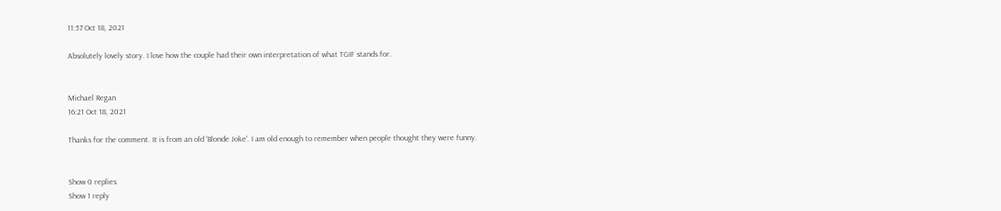11:57 Oct 18, 2021

Absolutely lovely story. I love how the couple had their own interpretation of what TGIF stands for.


Michael Regan
16:21 Oct 18, 2021

Thanks for the comment. It is from an old 'Blonde Joke'. I am old enough to remember when people thought they were funny.


Show 0 replies
Show 1 reply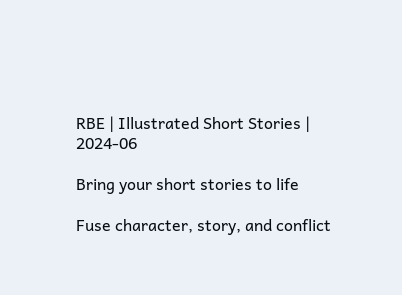RBE | Illustrated Short Stories | 2024-06

Bring your short stories to life

Fuse character, story, and conflict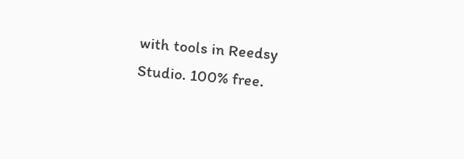with tools in Reedsy Studio. 100% free.